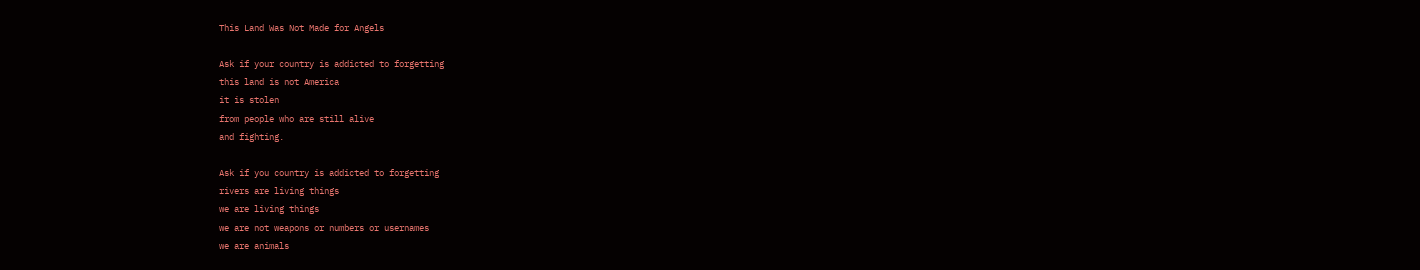This Land Was Not Made for Angels

Ask if your country is addicted to forgetting
this land is not America
it is stolen
from people who are still alive
and fighting.

Ask if you country is addicted to forgetting
rivers are living things
we are living things
we are not weapons or numbers or usernames
we are animals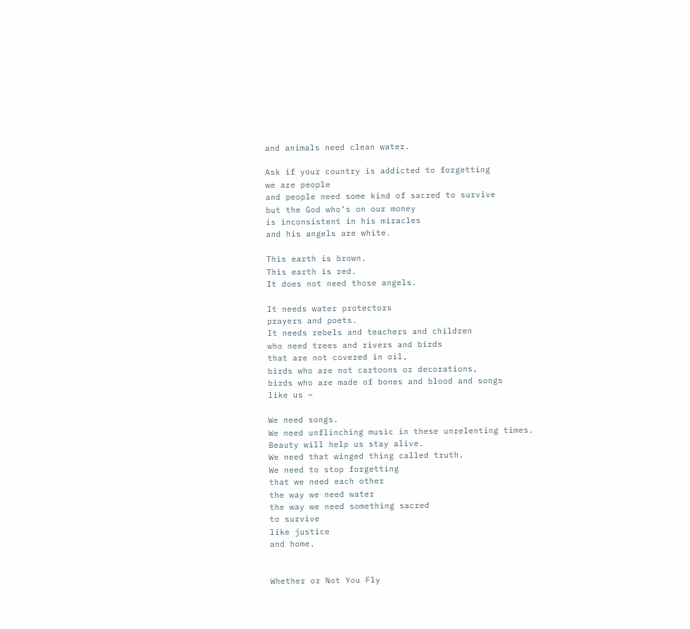and animals need clean water.

Ask if your country is addicted to forgetting
we are people
and people need some kind of sacred to survive
but the God who’s on our money
is inconsistent in his miracles
and his angels are white.

This earth is brown.
This earth is red.
It does not need those angels.

It needs water protectors
prayers and poets.
It needs rebels and teachers and children
who need trees and rivers and birds
that are not covered in oil,
birds who are not cartoons or decorations,
birds who are made of bones and blood and songs
like us –

We need songs.
We need unflinching music in these unrelenting times.
Beauty will help us stay alive.
We need that winged thing called truth.
We need to stop forgetting
that we need each other
the way we need water
the way we need something sacred
to survive
like justice
and home.


Whether or Not You Fly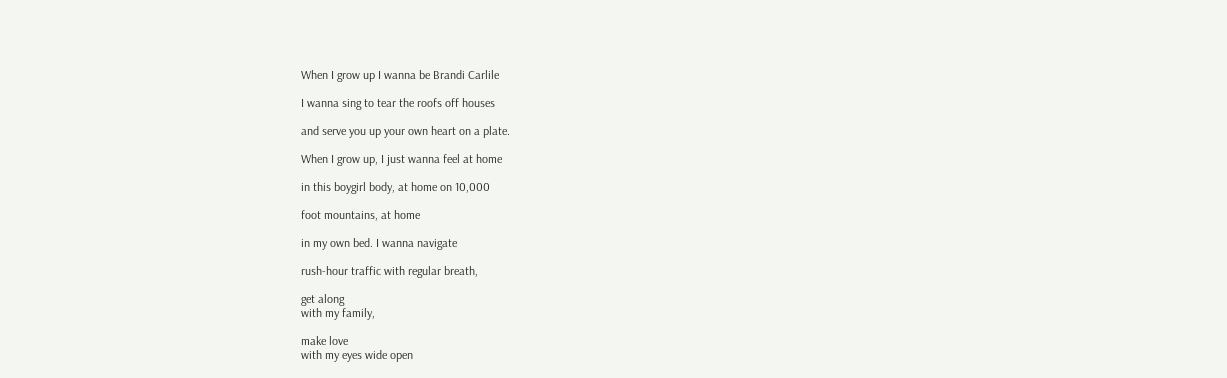When I grow up I wanna be Brandi Carlile

I wanna sing to tear the roofs off houses

and serve you up your own heart on a plate.

When I grow up, I just wanna feel at home

in this boygirl body, at home on 10,000

foot mountains, at home

in my own bed. I wanna navigate

rush-hour traffic with regular breath,

get along
with my family,

make love
with my eyes wide open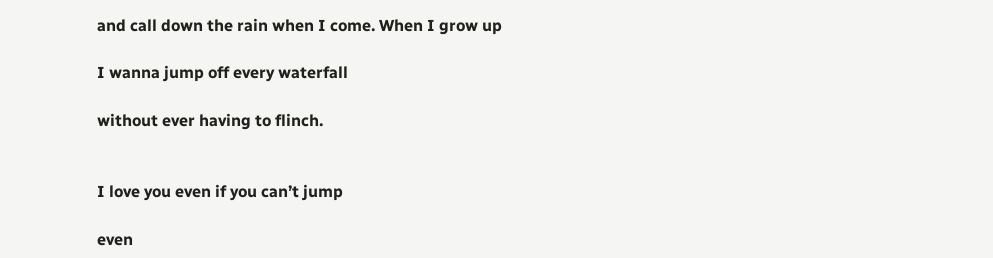and call down the rain when I come. When I grow up

I wanna jump off every waterfall

without ever having to flinch.


I love you even if you can’t jump

even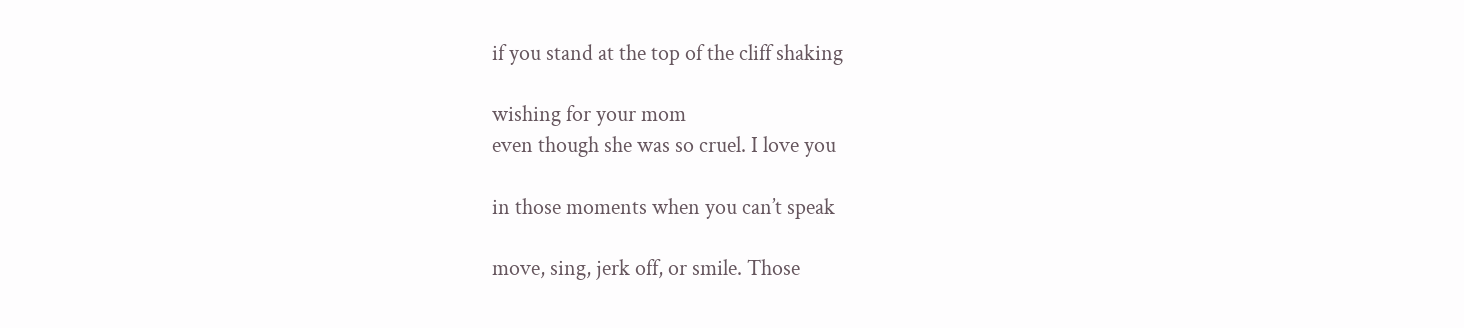if you stand at the top of the cliff shaking

wishing for your mom
even though she was so cruel. I love you

in those moments when you can’t speak

move, sing, jerk off, or smile. Those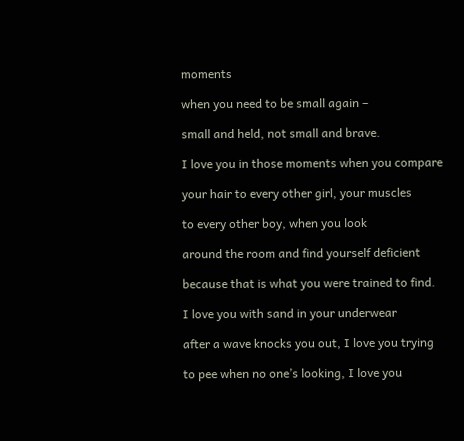moments

when you need to be small again –

small and held, not small and brave.

I love you in those moments when you compare

your hair to every other girl, your muscles

to every other boy, when you look

around the room and find yourself deficient

because that is what you were trained to find.

I love you with sand in your underwear

after a wave knocks you out, I love you trying

to pee when no one’s looking, I love you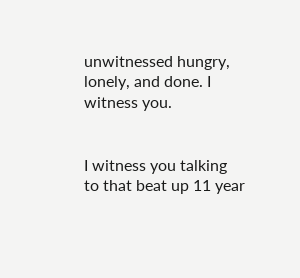unwitnessed hungry, lonely, and done. I witness you.


I witness you talking to that beat up 11 year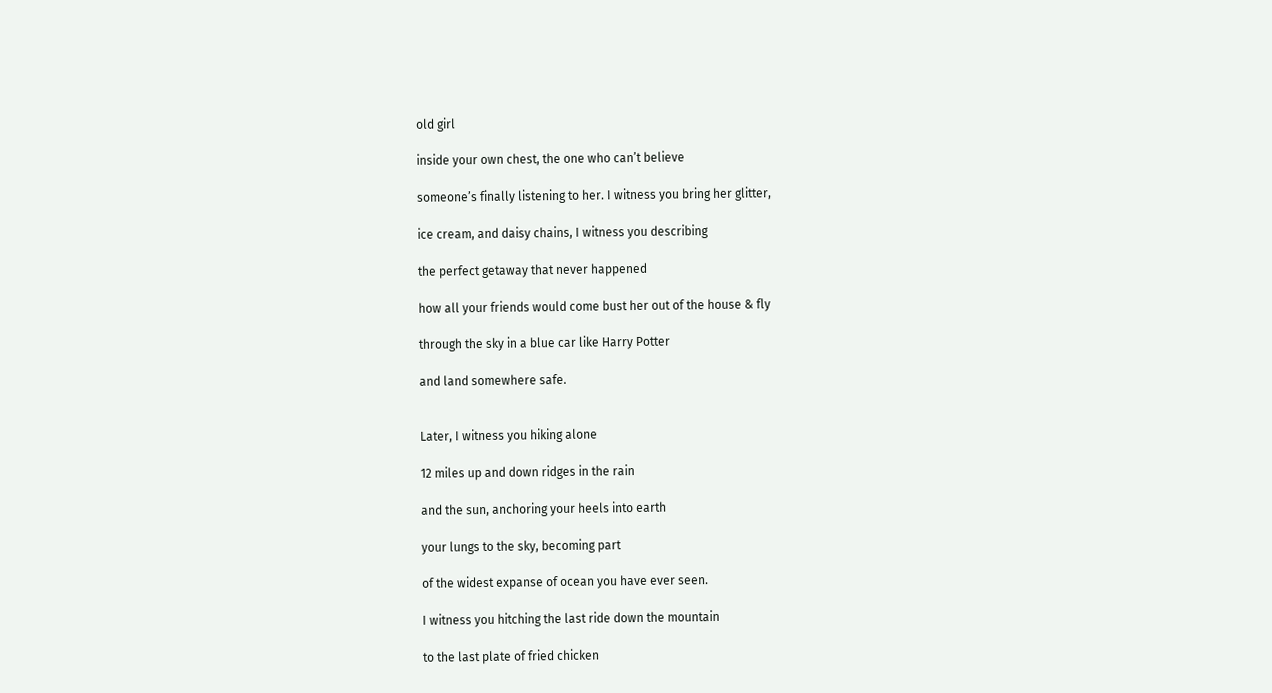old girl

inside your own chest, the one who can’t believe

someone’s finally listening to her. I witness you bring her glitter,

ice cream, and daisy chains, I witness you describing

the perfect getaway that never happened

how all your friends would come bust her out of the house & fly

through the sky in a blue car like Harry Potter

and land somewhere safe.


Later, I witness you hiking alone

12 miles up and down ridges in the rain

and the sun, anchoring your heels into earth

your lungs to the sky, becoming part

of the widest expanse of ocean you have ever seen.

I witness you hitching the last ride down the mountain

to the last plate of fried chicken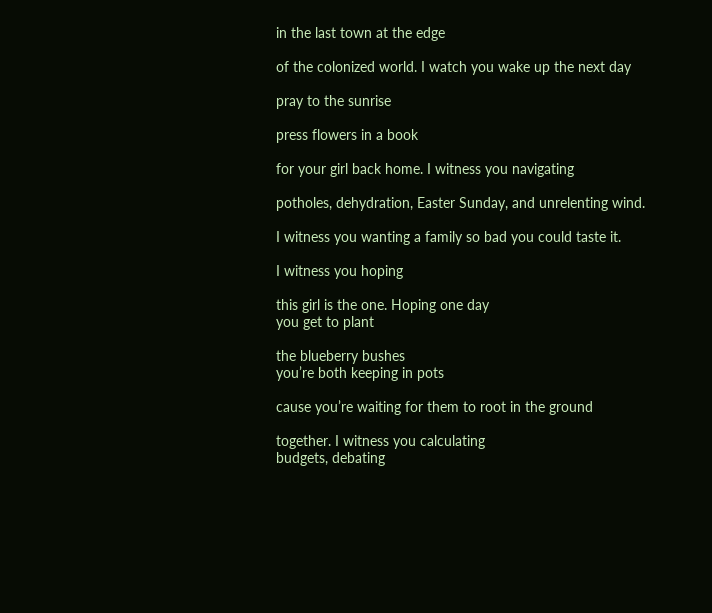in the last town at the edge

of the colonized world. I watch you wake up the next day

pray to the sunrise

press flowers in a book

for your girl back home. I witness you navigating

potholes, dehydration, Easter Sunday, and unrelenting wind.

I witness you wanting a family so bad you could taste it.

I witness you hoping

this girl is the one. Hoping one day
you get to plant

the blueberry bushes
you’re both keeping in pots

cause you’re waiting for them to root in the ground

together. I witness you calculating
budgets, debating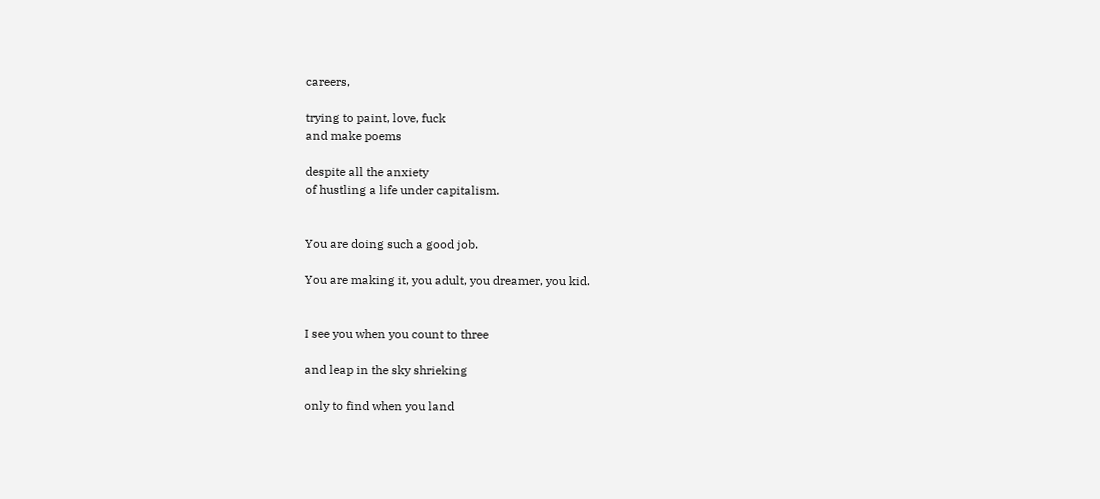careers,

trying to paint, love, fuck
and make poems

despite all the anxiety
of hustling a life under capitalism.


You are doing such a good job.

You are making it, you adult, you dreamer, you kid.


I see you when you count to three

and leap in the sky shrieking

only to find when you land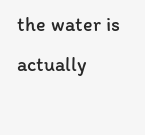the water is actually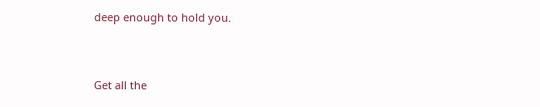deep enough to hold you.


Get all the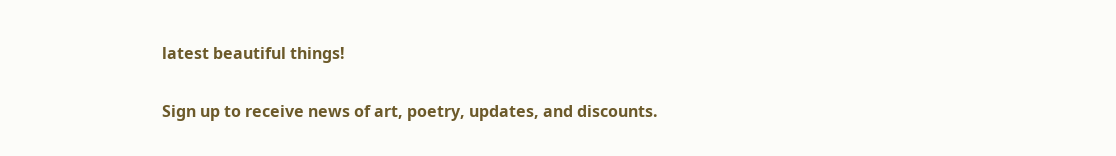latest beautiful things!

Sign up to receive news of art, poetry, updates, and discounts.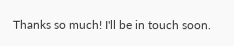Thanks so much! I'll be in touch soon.